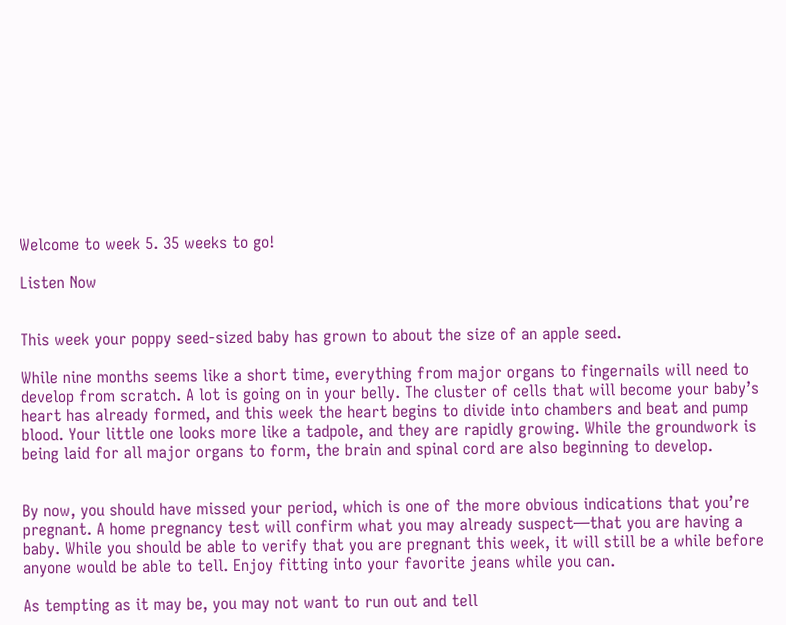Welcome to week 5. 35 weeks to go!

Listen Now


This week your poppy seed-sized baby has grown to about the size of an apple seed.

While nine months seems like a short time, everything from major organs to fingernails will need to develop from scratch. A lot is going on in your belly. The cluster of cells that will become your baby’s heart has already formed, and this week the heart begins to divide into chambers and beat and pump blood. Your little one looks more like a tadpole, and they are rapidly growing. While the groundwork is being laid for all major organs to form, the brain and spinal cord are also beginning to develop.


By now, you should have missed your period, which is one of the more obvious indications that you’re pregnant. A home pregnancy test will confirm what you may already suspect—that you are having a baby. While you should be able to verify that you are pregnant this week, it will still be a while before anyone would be able to tell. Enjoy fitting into your favorite jeans while you can.

As tempting as it may be, you may not want to run out and tell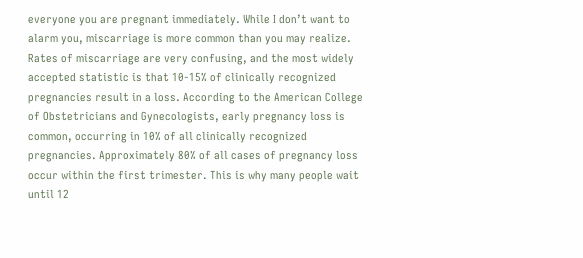everyone you are pregnant immediately. While I don’t want to alarm you, miscarriage is more common than you may realize. Rates of miscarriage are very confusing, and the most widely accepted statistic is that 10-15% of clinically recognized pregnancies result in a loss. According to the American College of Obstetricians and Gynecologists, early pregnancy loss is common, occurring in 10% of all clinically recognized pregnancies. Approximately 80% of all cases of pregnancy loss occur within the first trimester. This is why many people wait until 12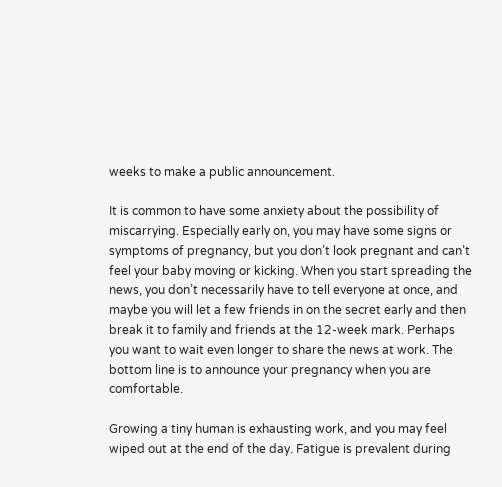weeks to make a public announcement.

It is common to have some anxiety about the possibility of miscarrying. Especially early on, you may have some signs or symptoms of pregnancy, but you don’t look pregnant and can’t feel your baby moving or kicking. When you start spreading the news, you don’t necessarily have to tell everyone at once, and maybe you will let a few friends in on the secret early and then break it to family and friends at the 12-week mark. Perhaps you want to wait even longer to share the news at work. The bottom line is to announce your pregnancy when you are comfortable.

Growing a tiny human is exhausting work, and you may feel wiped out at the end of the day. Fatigue is prevalent during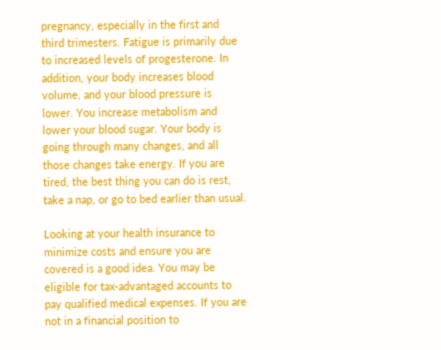pregnancy, especially in the first and third trimesters. Fatigue is primarily due to increased levels of progesterone. In addition, your body increases blood volume, and your blood pressure is lower. You increase metabolism and lower your blood sugar. Your body is going through many changes, and all those changes take energy. If you are tired, the best thing you can do is rest, take a nap, or go to bed earlier than usual.

Looking at your health insurance to minimize costs and ensure you are covered is a good idea. You may be eligible for tax-advantaged accounts to pay qualified medical expenses. If you are not in a financial position to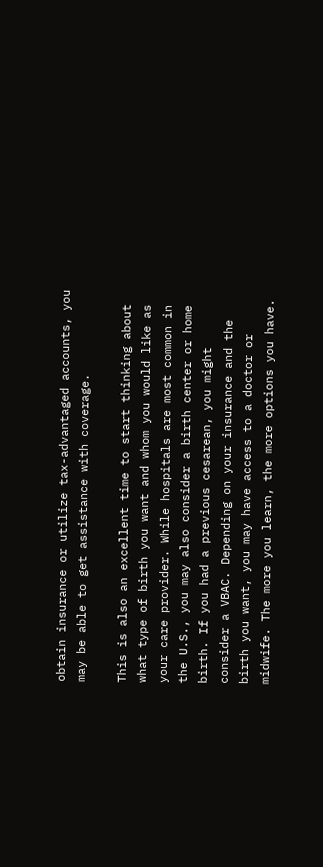obtain insurance or utilize tax-advantaged accounts, you may be able to get assistance with coverage.

This is also an excellent time to start thinking about what type of birth you want and whom you would like as your care provider. While hospitals are most common in the U.S., you may also consider a birth center or home birth. If you had a previous cesarean, you might consider a VBAC. Depending on your insurance and the birth you want, you may have access to a doctor or midwife. The more you learn, the more options you have.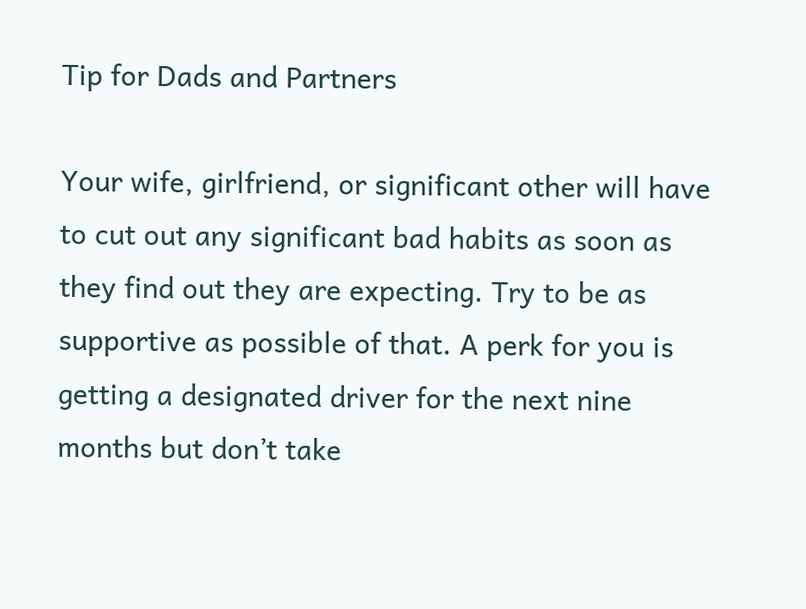Tip for Dads and Partners

Your wife, girlfriend, or significant other will have to cut out any significant bad habits as soon as they find out they are expecting. Try to be as supportive as possible of that. A perk for you is getting a designated driver for the next nine months but don’t take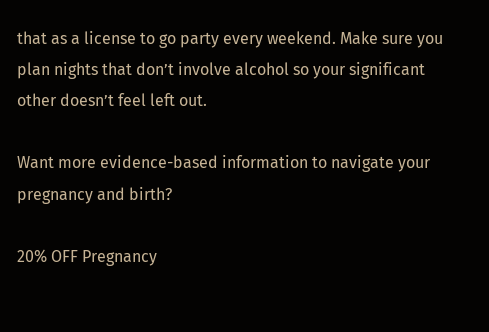that as a license to go party every weekend. Make sure you plan nights that don’t involve alcohol so your significant other doesn’t feel left out.

Want more evidence-based information to navigate your pregnancy and birth?

20% OFF Pregnancy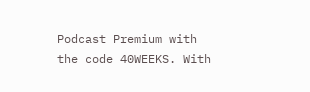Podcast Premium with the code 40WEEKS. With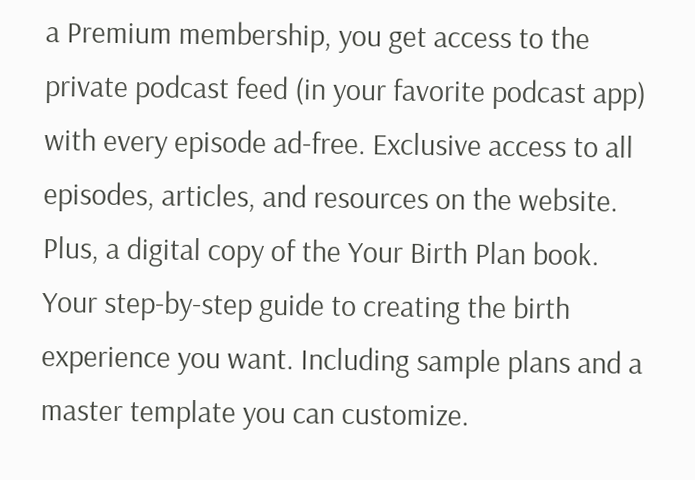a Premium membership, you get access to the private podcast feed (in your favorite podcast app) with every episode ad-free. Exclusive access to all episodes, articles, and resources on the website. Plus, a digital copy of the Your Birth Plan book. Your step-by-step guide to creating the birth experience you want. Including sample plans and a master template you can customize.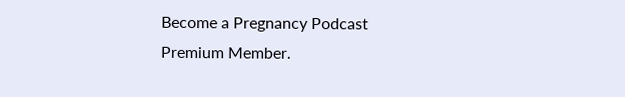Become a Pregnancy Podcast Premium Member.